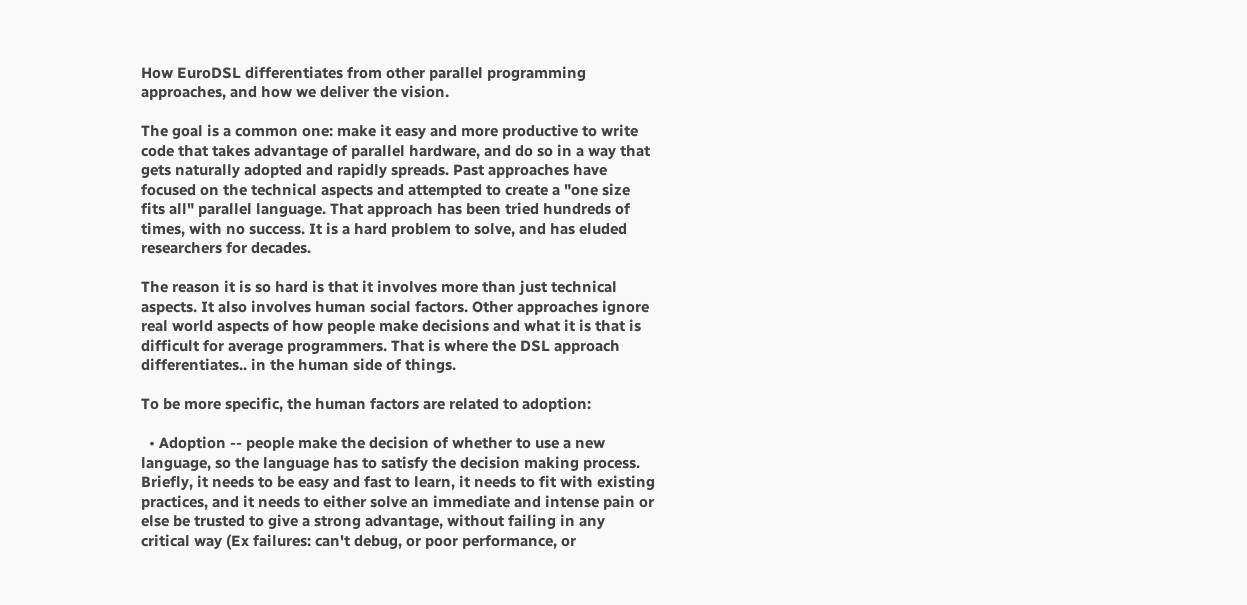How EuroDSL differentiates from other parallel programming approaches, and how we deliver the vision.

The goal is a common one: make it easy and more productive to write code that takes advantage of parallel hardware, and do so in a way that gets naturally adopted and rapidly spreads. Past approaches have focused on the technical aspects and attempted to create a "one size fits all" parallel language. That approach has been tried hundreds of times, with no success. It is a hard problem to solve, and has eluded researchers for decades.

The reason it is so hard is that it involves more than just technical aspects. It also involves human social factors. Other approaches ignore real world aspects of how people make decisions and what it is that is difficult for average programmers. That is where the DSL approach differentiates.. in the human side of things.

To be more specific, the human factors are related to adoption:

  • Adoption -- people make the decision of whether to use a new language, so the language has to satisfy the decision making process. Briefly, it needs to be easy and fast to learn, it needs to fit with existing practices, and it needs to either solve an immediate and intense pain or else be trusted to give a strong advantage, without failing in any critical way (Ex failures: can't debug, or poor performance, or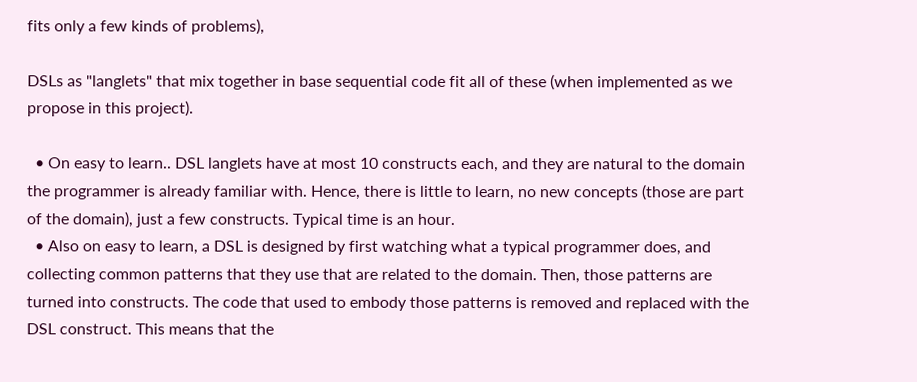fits only a few kinds of problems),

DSLs as "langlets" that mix together in base sequential code fit all of these (when implemented as we propose in this project).

  • On easy to learn.. DSL langlets have at most 10 constructs each, and they are natural to the domain the programmer is already familiar with. Hence, there is little to learn, no new concepts (those are part of the domain), just a few constructs. Typical time is an hour.
  • Also on easy to learn, a DSL is designed by first watching what a typical programmer does, and collecting common patterns that they use that are related to the domain. Then, those patterns are turned into constructs. The code that used to embody those patterns is removed and replaced with the DSL construct. This means that the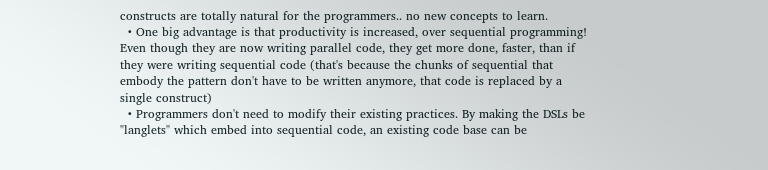constructs are totally natural for the programmers.. no new concepts to learn.
  • One big advantage is that productivity is increased, over sequential programming! Even though they are now writing parallel code, they get more done, faster, than if they were writing sequential code (that's because the chunks of sequential that embody the pattern don't have to be written anymore, that code is replaced by a single construct)
  • Programmers don't need to modify their existing practices. By making the DSLs be "langlets" which embed into sequential code, an existing code base can be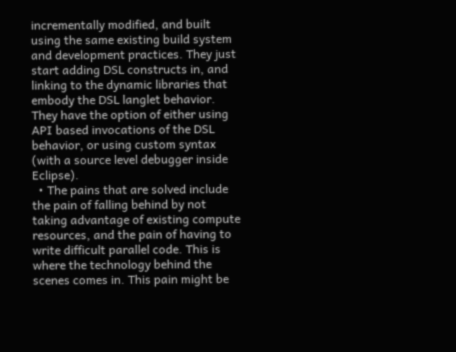incrementally modified, and built using the same existing build system and development practices. They just start adding DSL constructs in, and linking to the dynamic libraries that embody the DSL langlet behavior. They have the option of either using API based invocations of the DSL behavior, or using custom syntax (with a source level debugger inside Eclipse).
  • The pains that are solved include the pain of falling behind by not taking advantage of existing compute resources, and the pain of having to write difficult parallel code. This is where the technology behind the scenes comes in. This pain might be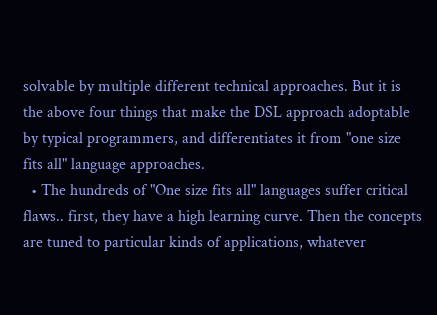solvable by multiple different technical approaches. But it is the above four things that make the DSL approach adoptable by typical programmers, and differentiates it from "one size fits all" language approaches.
  • The hundreds of "One size fits all" languages suffer critical flaws.. first, they have a high learning curve. Then the concepts are tuned to particular kinds of applications, whatever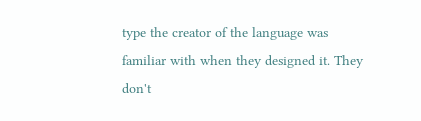type the creator of the language was familiar with when they designed it. They don't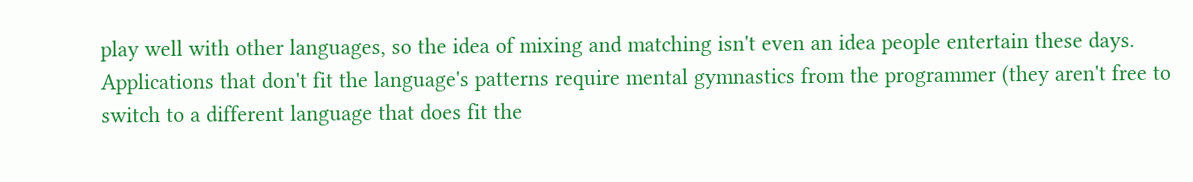play well with other languages, so the idea of mixing and matching isn't even an idea people entertain these days. Applications that don't fit the language's patterns require mental gymnastics from the programmer (they aren't free to switch to a different language that does fit the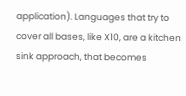application). Languages that try to cover all bases, like X10, are a kitchen sink approach, that becomes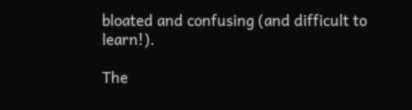bloated and confusing (and difficult to learn!).

The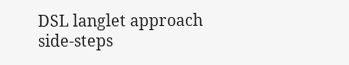DSL langlet approach side-steps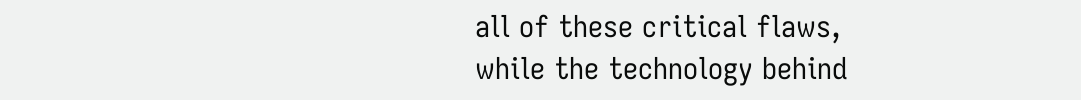all of these critical flaws, while the technology behind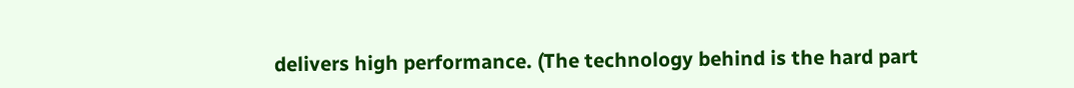delivers high performance. (The technology behind is the hard part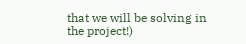that we will be solving in the project!)